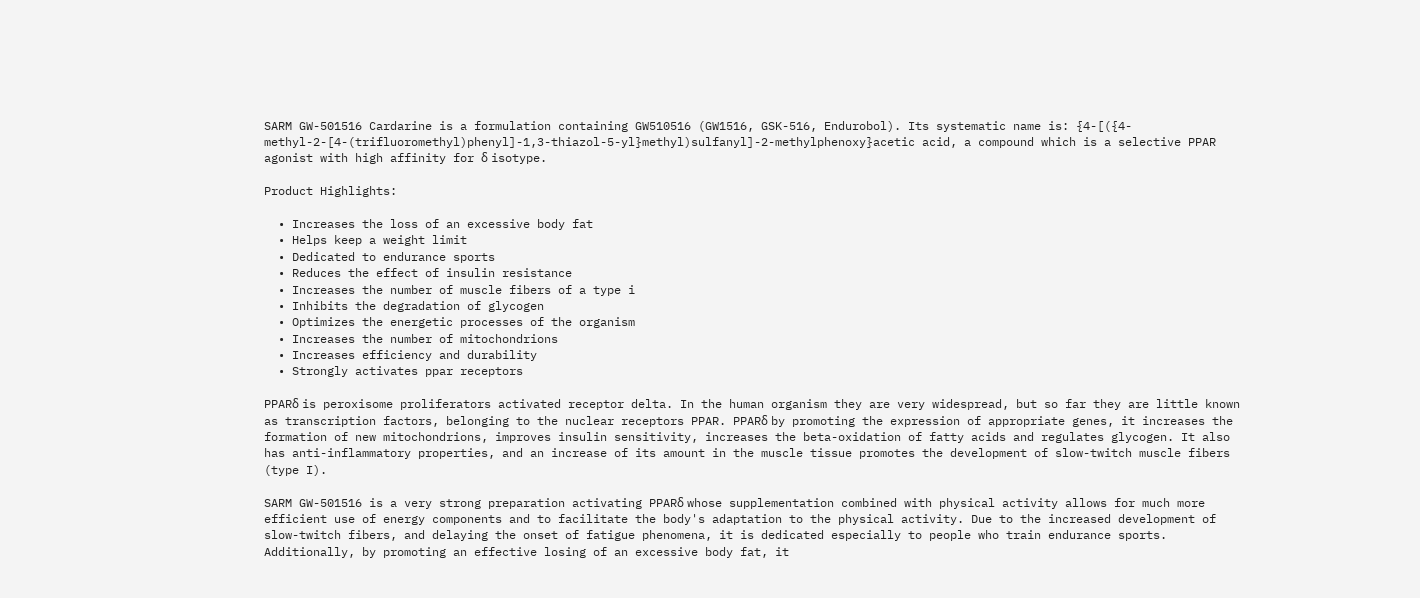SARM GW-501516 Cardarine is a formulation containing GW510516 (GW1516, GSK-516, Endurobol). Its systematic name is: {4-[({4-methyl-2-[4-(trifluoromethyl)phenyl]-1,3-thiazol-5-yl}methyl)sulfanyl]-2-methylphenoxy}acetic acid, a compound which is a selective PPAR agonist with high affinity for δ isotype.

Product Highlights:

  • Increases the loss of an excessive body fat
  • Helps keep a weight limit
  • Dedicated to endurance sports
  • Reduces the effect of insulin resistance
  • Increases the number of muscle fibers of a type i
  • Inhibits the degradation of glycogen
  • Optimizes the energetic processes of the organism
  • Increases the number of mitochondrions
  • Increases efficiency and durability
  • Strongly activates ppar receptors

PPARδ is peroxisome proliferators activated receptor delta. In the human organism they are very widespread, but so far they are little known as transcription factors, belonging to the nuclear receptors PPAR. PPARδ by promoting the expression of appropriate genes, it increases the formation of new mitochondrions, improves insulin sensitivity, increases the beta-oxidation of fatty acids and regulates glycogen. It also has anti-inflammatory properties, and an increase of its amount in the muscle tissue promotes the development of slow-twitch muscle fibers (type I).

SARM GW-501516 is a very strong preparation activating PPARδ whose supplementation combined with physical activity allows for much more efficient use of energy components and to facilitate the body's adaptation to the physical activity. Due to the increased development of slow-twitch fibers, and delaying the onset of fatigue phenomena, it is dedicated especially to people who train endurance sports. Additionally, by promoting an effective losing of an excessive body fat, it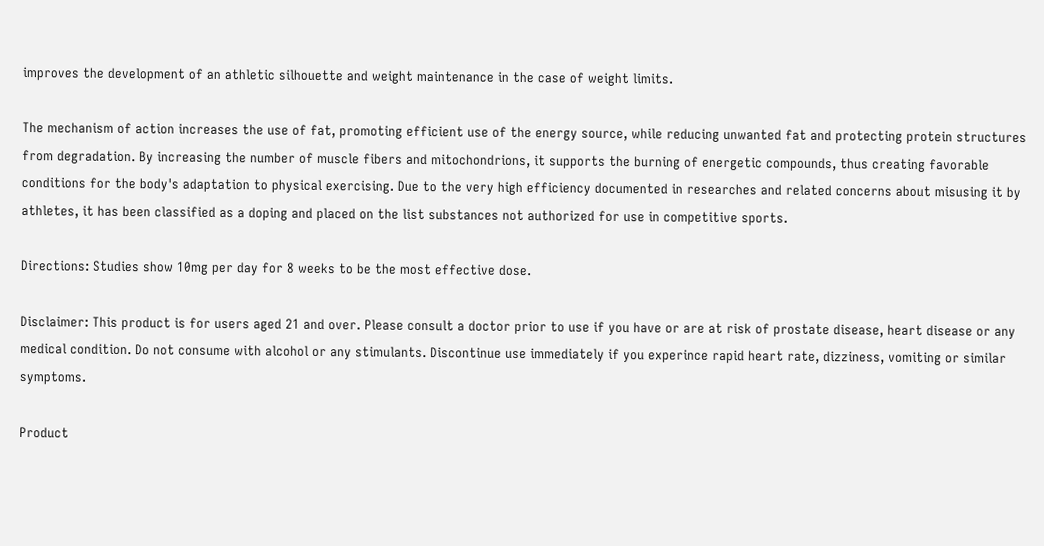improves the development of an athletic silhouette and weight maintenance in the case of weight limits.

The mechanism of action increases the use of fat, promoting efficient use of the energy source, while reducing unwanted fat and protecting protein structures from degradation. By increasing the number of muscle fibers and mitochondrions, it supports the burning of energetic compounds, thus creating favorable conditions for the body's adaptation to physical exercising. Due to the very high efficiency documented in researches and related concerns about misusing it by athletes, it has been classified as a doping and placed on the list substances not authorized for use in competitive sports.

Directions: Studies show 10mg per day for 8 weeks to be the most effective dose.

Disclaimer: This product is for users aged 21 and over. Please consult a doctor prior to use if you have or are at risk of prostate disease, heart disease or any medical condition. Do not consume with alcohol or any stimulants. Discontinue use immediately if you experince rapid heart rate, dizziness, vomiting or similar symptoms.

Product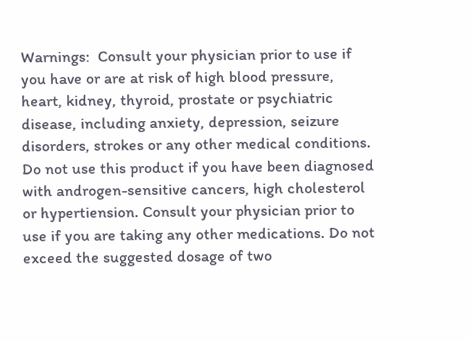Warnings:  Consult your physician prior to use if you have or are at risk of high blood pressure, heart, kidney, thyroid, prostate or psychiatric disease, including anxiety, depression, seizure disorders, strokes or any other medical conditions. Do not use this product if you have been diagnosed with androgen-sensitive cancers, high cholesterol or hypertiension. Consult your physician prior to use if you are taking any other medications. Do not exceed the suggested dosage of two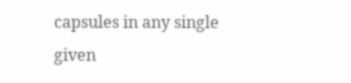capsules in any single given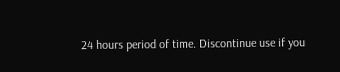24 hours period of time. Discontinue use if you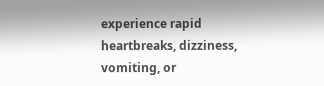experience rapid heartbreaks, dizziness, vomiting, or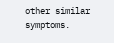other similar symptoms.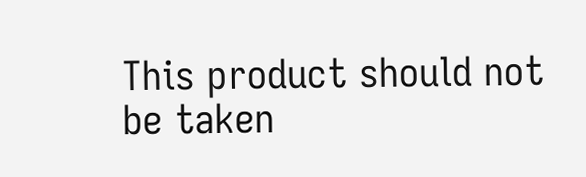This product should not be taken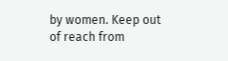by women. Keep out of reach from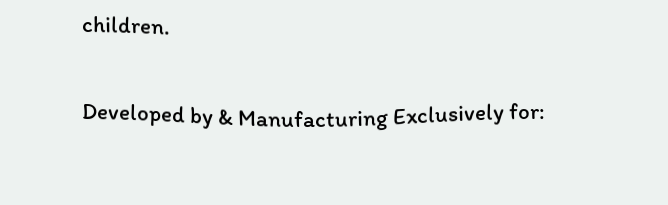children.

Developed by & Manufacturing Exclusively for: